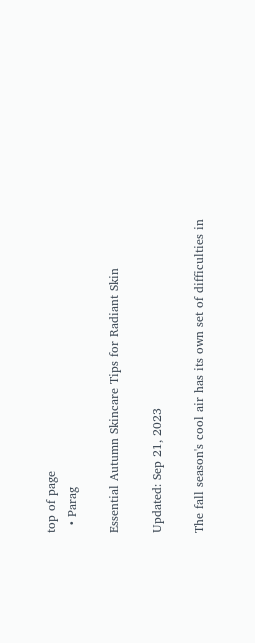top of page
  • Parag

Essential Autumn Skincare Tips for Radiant Skin

Updated: Sep 21, 2023

The fall season's cool air has its own set of difficulties in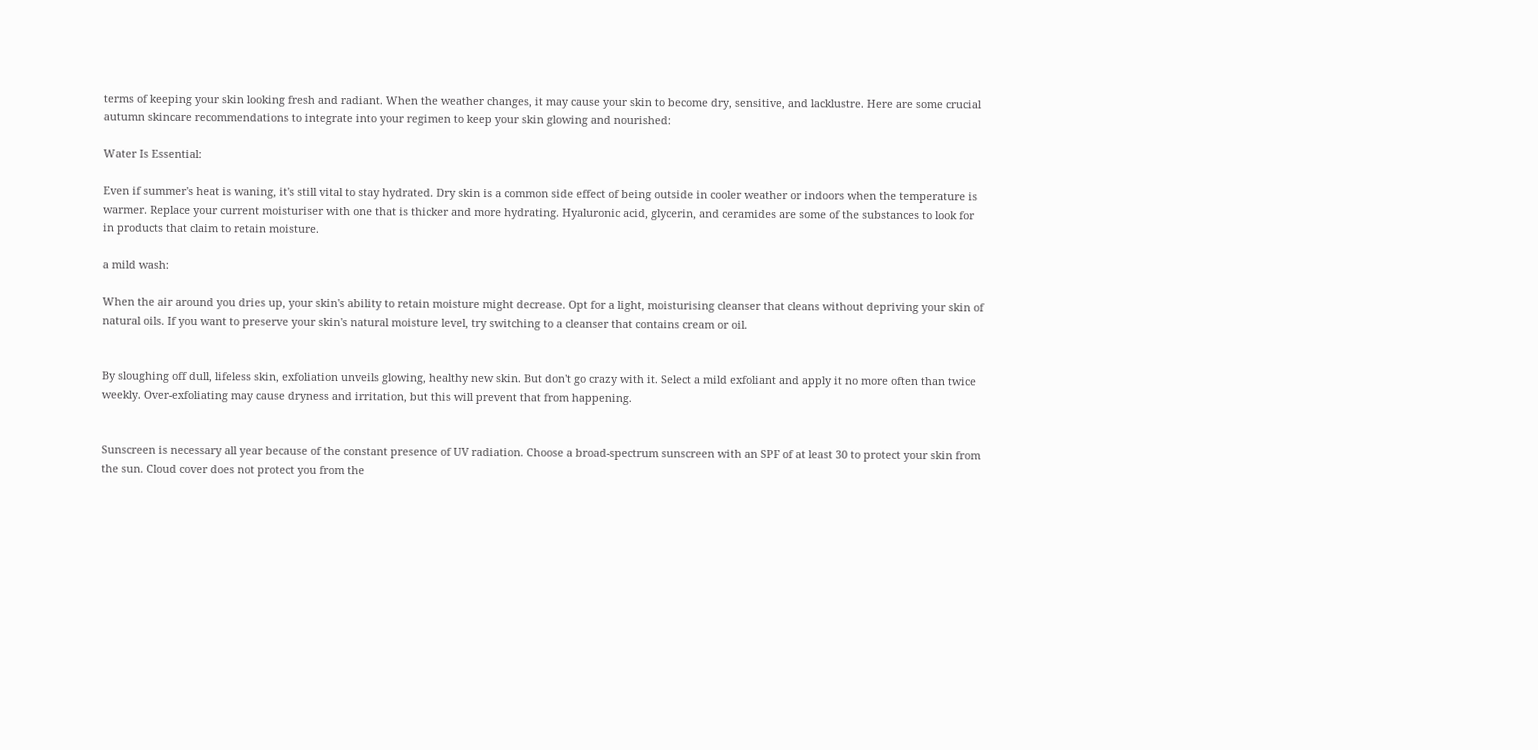terms of keeping your skin looking fresh and radiant. When the weather changes, it may cause your skin to become dry, sensitive, and lacklustre. Here are some crucial autumn skincare recommendations to integrate into your regimen to keep your skin glowing and nourished:

Water Is Essential:

Even if summer's heat is waning, it's still vital to stay hydrated. Dry skin is a common side effect of being outside in cooler weather or indoors when the temperature is warmer. Replace your current moisturiser with one that is thicker and more hydrating. Hyaluronic acid, glycerin, and ceramides are some of the substances to look for in products that claim to retain moisture.

a mild wash:

When the air around you dries up, your skin's ability to retain moisture might decrease. Opt for a light, moisturising cleanser that cleans without depriving your skin of natural oils. If you want to preserve your skin's natural moisture level, try switching to a cleanser that contains cream or oil.


By sloughing off dull, lifeless skin, exfoliation unveils glowing, healthy new skin. But don't go crazy with it. Select a mild exfoliant and apply it no more often than twice weekly. Over-exfoliating may cause dryness and irritation, but this will prevent that from happening.


Sunscreen is necessary all year because of the constant presence of UV radiation. Choose a broad-spectrum sunscreen with an SPF of at least 30 to protect your skin from the sun. Cloud cover does not protect you from the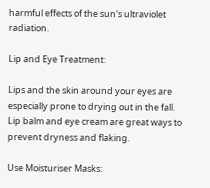harmful effects of the sun's ultraviolet radiation.

Lip and Eye Treatment:

Lips and the skin around your eyes are especially prone to drying out in the fall. Lip balm and eye cream are great ways to prevent dryness and flaking.

Use Moisturiser Masks: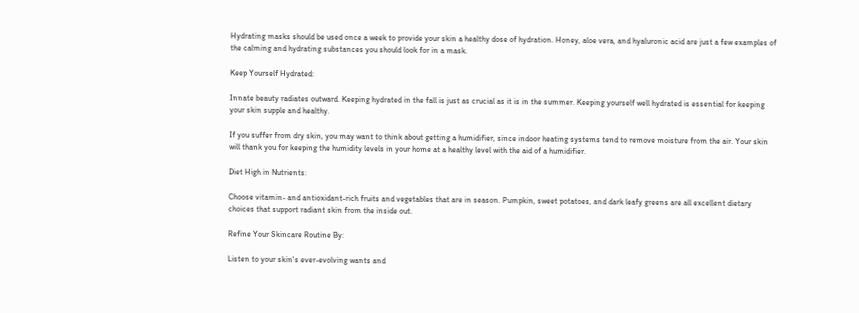Hydrating masks should be used once a week to provide your skin a healthy dose of hydration. Honey, aloe vera, and hyaluronic acid are just a few examples of the calming and hydrating substances you should look for in a mask.

Keep Yourself Hydrated:

Innate beauty radiates outward. Keeping hydrated in the fall is just as crucial as it is in the summer. Keeping yourself well hydrated is essential for keeping your skin supple and healthy.

If you suffer from dry skin, you may want to think about getting a humidifier, since indoor heating systems tend to remove moisture from the air. Your skin will thank you for keeping the humidity levels in your home at a healthy level with the aid of a humidifier.

Diet High in Nutrients:

Choose vitamin- and antioxidant-rich fruits and vegetables that are in season. Pumpkin, sweet potatoes, and dark leafy greens are all excellent dietary choices that support radiant skin from the inside out.

Refine Your Skincare Routine By:

Listen to your skin's ever-evolving wants and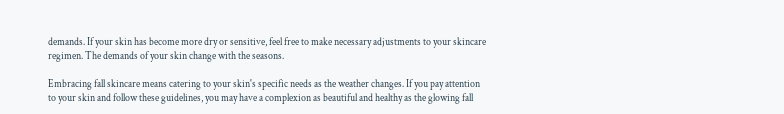demands. If your skin has become more dry or sensitive, feel free to make necessary adjustments to your skincare regimen. The demands of your skin change with the seasons.

Embracing fall skincare means catering to your skin's specific needs as the weather changes. If you pay attention to your skin and follow these guidelines, you may have a complexion as beautiful and healthy as the glowing fall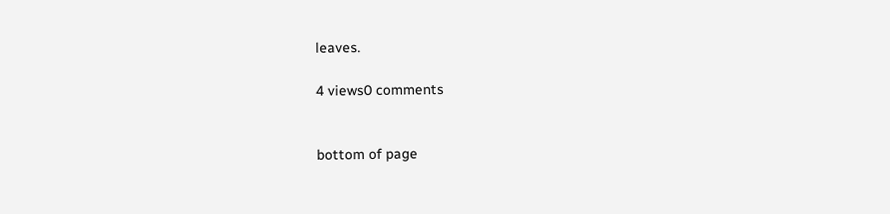leaves.

4 views0 comments


bottom of page